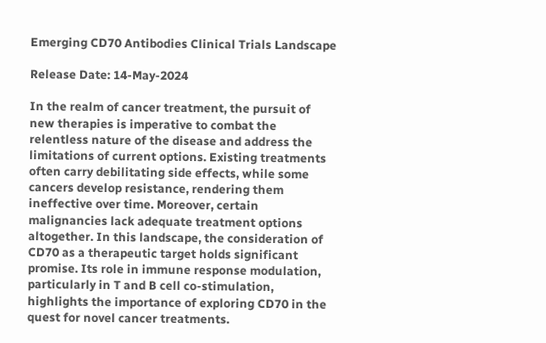Emerging CD70 Antibodies Clinical Trials Landscape

Release Date: 14-May-2024

In the realm of cancer treatment, the pursuit of new therapies is imperative to combat the relentless nature of the disease and address the limitations of current options. Existing treatments often carry debilitating side effects, while some cancers develop resistance, rendering them ineffective over time. Moreover, certain malignancies lack adequate treatment options altogether. In this landscape, the consideration of CD70 as a therapeutic target holds significant promise. Its role in immune response modulation, particularly in T and B cell co-stimulation, highlights the importance of exploring CD70 in the quest for novel cancer treatments.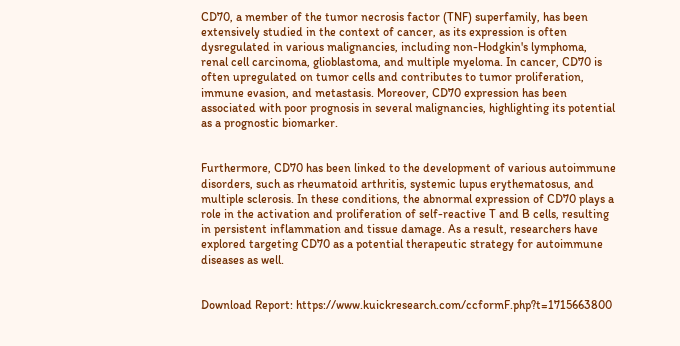CD70, a member of the tumor necrosis factor (TNF) superfamily, has been extensively studied in the context of cancer, as its expression is often dysregulated in various malignancies, including non-Hodgkin's lymphoma, renal cell carcinoma, glioblastoma, and multiple myeloma. In cancer, CD70 is often upregulated on tumor cells and contributes to tumor proliferation, immune evasion, and metastasis. Moreover, CD70 expression has been associated with poor prognosis in several malignancies, highlighting its potential as a prognostic biomarker.


Furthermore, CD70 has been linked to the development of various autoimmune disorders, such as rheumatoid arthritis, systemic lupus erythematosus, and multiple sclerosis. In these conditions, the abnormal expression of CD70 plays a role in the activation and proliferation of self-reactive T and B cells, resulting in persistent inflammation and tissue damage. As a result, researchers have explored targeting CD70 as a potential therapeutic strategy for autoimmune diseases as well.


Download Report: https://www.kuickresearch.com/ccformF.php?t=1715663800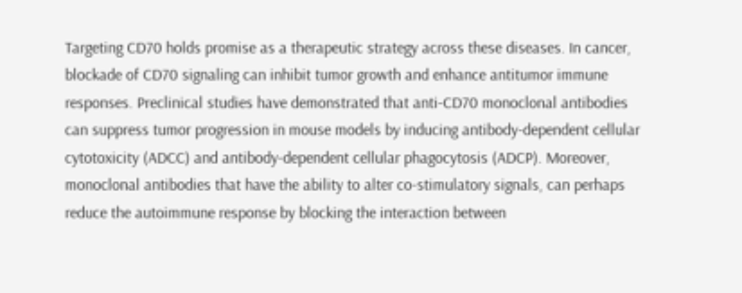Targeting CD70 holds promise as a therapeutic strategy across these diseases. In cancer, blockade of CD70 signaling can inhibit tumor growth and enhance antitumor immune responses. Preclinical studies have demonstrated that anti-CD70 monoclonal antibodies can suppress tumor progression in mouse models by inducing antibody-dependent cellular cytotoxicity (ADCC) and antibody-dependent cellular phagocytosis (ADCP). Moreover, monoclonal antibodies that have the ability to alter co-stimulatory signals, can perhaps reduce the autoimmune response by blocking the interaction between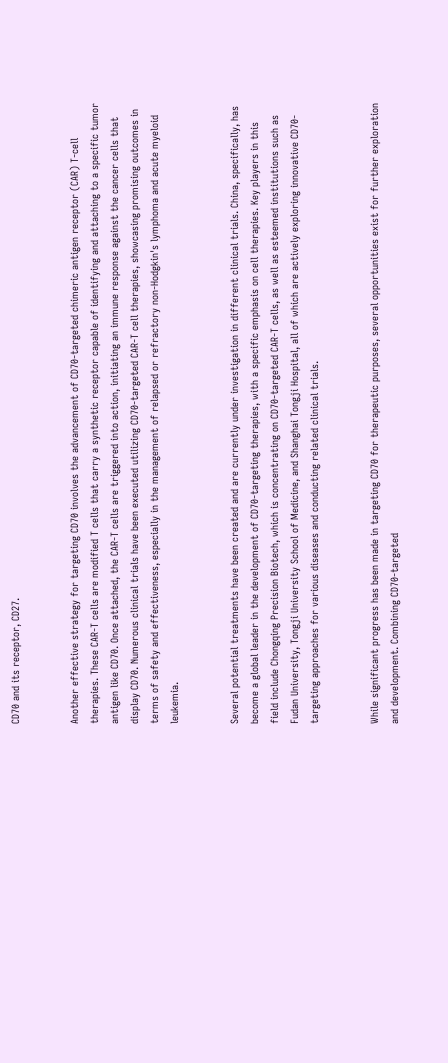CD70 and its receptor, CD27.


Another effective strategy for targeting CD70 involves the advancement of CD70-targeted chimeric antigen receptor (CAR) T-cell therapies. These CAR-T cells are modified T cells that carry a synthetic receptor capable of identifying and attaching to a specific tumor antigen like CD70. Once attached, the CAR-T cells are triggered into action, initiating an immune response against the cancer cells that display CD70. Numerous clinical trials have been executed utilizing CD70-targeted CAR-T cell therapies, showcasing promising outcomes in terms of safety and effectiveness, especially in the management of relapsed or refractory non-Hodgkin's lymphoma and acute myeloid leukemia.


Several potential treatments have been created and are currently under investigation in different clinical trials. China, specifically, has become a global leader in the development of CD70-targeting therapies, with a specific emphasis on cell therapies. Key players in this field include Chongqing Precision Biotech, which is concentrating on CD70-targeted CAR-T cells, as well as esteemed institutions such as Fudan University, Tongji University School of Medicine, and Shanghai Tongji Hospital, all of which are actively exploring innovative CD70-targeting approaches for various diseases and conducting related clinical trials.


While significant progress has been made in targeting CD70 for therapeutic purposes, several opportunities exist for further exploration and development. Combining CD70-targeted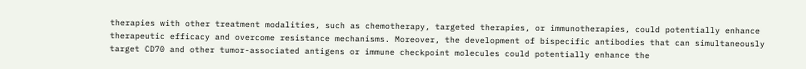therapies with other treatment modalities, such as chemotherapy, targeted therapies, or immunotherapies, could potentially enhance therapeutic efficacy and overcome resistance mechanisms. Moreover, the development of bispecific antibodies that can simultaneously target CD70 and other tumor-associated antigens or immune checkpoint molecules could potentially enhance the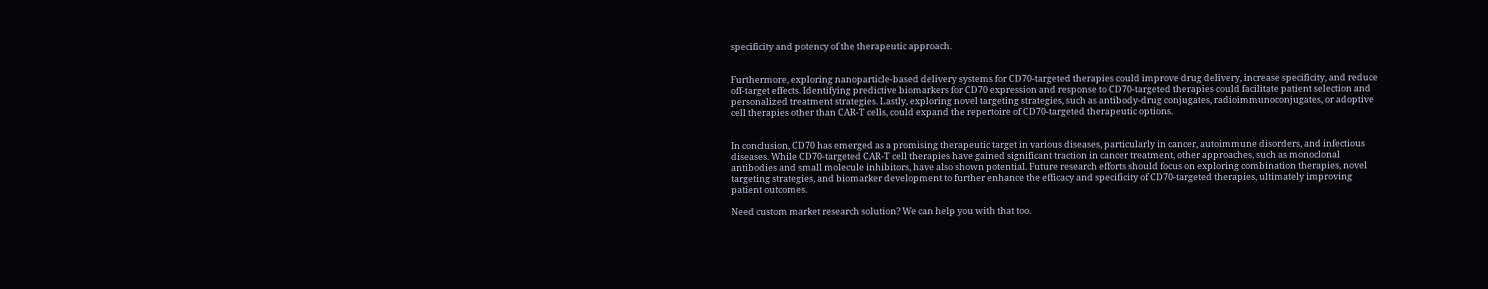specificity and potency of the therapeutic approach.


Furthermore, exploring nanoparticle-based delivery systems for CD70-targeted therapies could improve drug delivery, increase specificity, and reduce off-target effects. Identifying predictive biomarkers for CD70 expression and response to CD70-targeted therapies could facilitate patient selection and personalized treatment strategies. Lastly, exploring novel targeting strategies, such as antibody-drug conjugates, radioimmunoconjugates, or adoptive cell therapies other than CAR-T cells, could expand the repertoire of CD70-targeted therapeutic options.


In conclusion, CD70 has emerged as a promising therapeutic target in various diseases, particularly in cancer, autoimmune disorders, and infectious diseases. While CD70-targeted CAR-T cell therapies have gained significant traction in cancer treatment, other approaches, such as monoclonal antibodies and small molecule inhibitors, have also shown potential. Future research efforts should focus on exploring combination therapies, novel targeting strategies, and biomarker development to further enhance the efficacy and specificity of CD70-targeted therapies, ultimately improving patient outcomes.

Need custom market research solution? We can help you with that too.